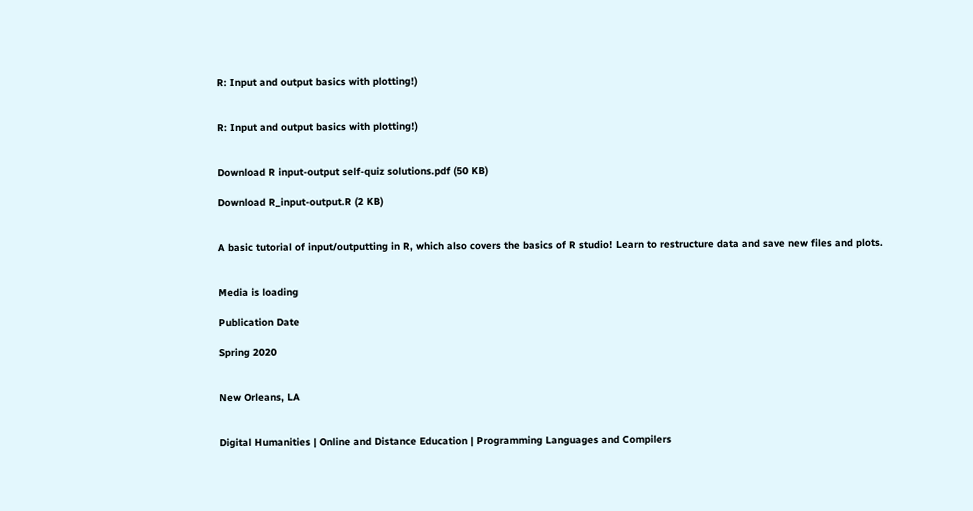R: Input and output basics with plotting!)


R: Input and output basics with plotting!)


Download R input-output self-quiz solutions.pdf (50 KB)

Download R_input-output.R (2 KB)


A basic tutorial of input/outputting in R, which also covers the basics of R studio! Learn to restructure data and save new files and plots.


Media is loading

Publication Date

Spring 2020


New Orleans, LA


Digital Humanities | Online and Distance Education | Programming Languages and Compilers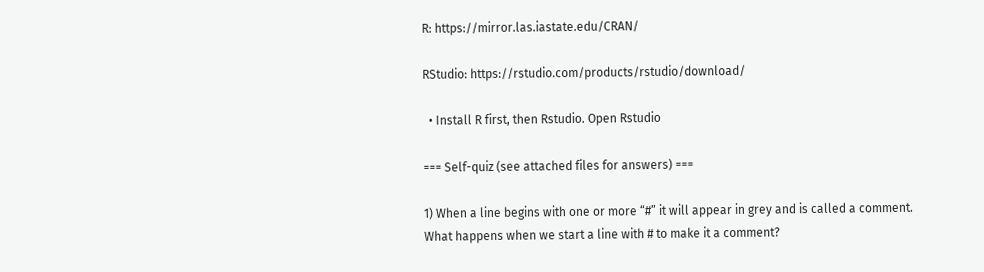R: https://mirror.las.iastate.edu/CRAN/

RStudio: https://rstudio.com/products/rstudio/download/

  • Install R first, then Rstudio. Open Rstudio

=== Self-quiz (see attached files for answers) ===

1) When a line begins with one or more “#” it will appear in grey and is called a comment. What happens when we start a line with # to make it a comment?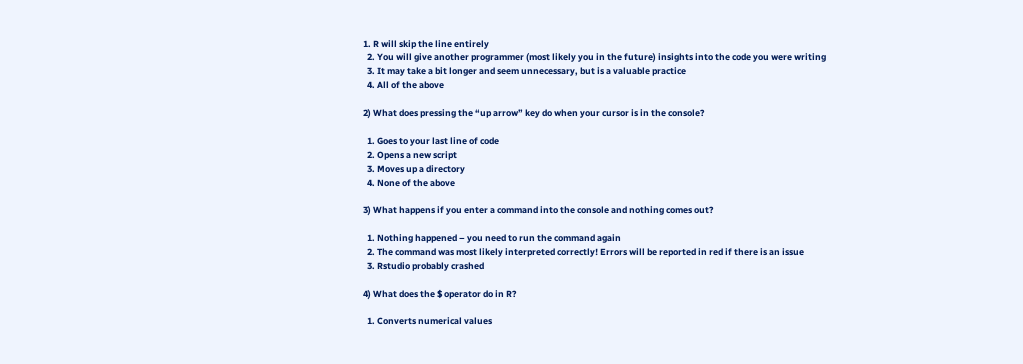1. R will skip the line entirely
  2. You will give another programmer (most likely you in the future) insights into the code you were writing
  3. It may take a bit longer and seem unnecessary, but is a valuable practice
  4. All of the above

2) What does pressing the “up arrow” key do when your cursor is in the console?

  1. Goes to your last line of code
  2. Opens a new script
  3. Moves up a directory
  4. None of the above

3) What happens if you enter a command into the console and nothing comes out?

  1. Nothing happened – you need to run the command again
  2. The command was most likely interpreted correctly! Errors will be reported in red if there is an issue
  3. Rstudio probably crashed

4) What does the $ operator do in R?

  1. Converts numerical values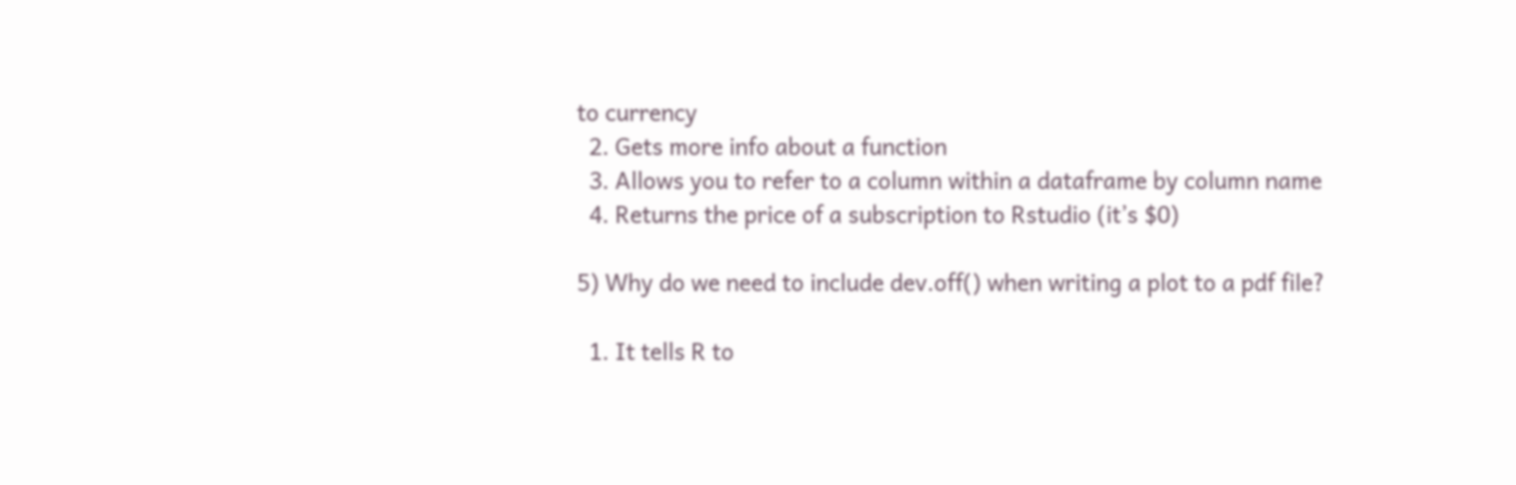to currency
  2. Gets more info about a function
  3. Allows you to refer to a column within a dataframe by column name
  4. Returns the price of a subscription to Rstudio (it’s $0)

5) Why do we need to include dev.off() when writing a plot to a pdf file?

  1. It tells R to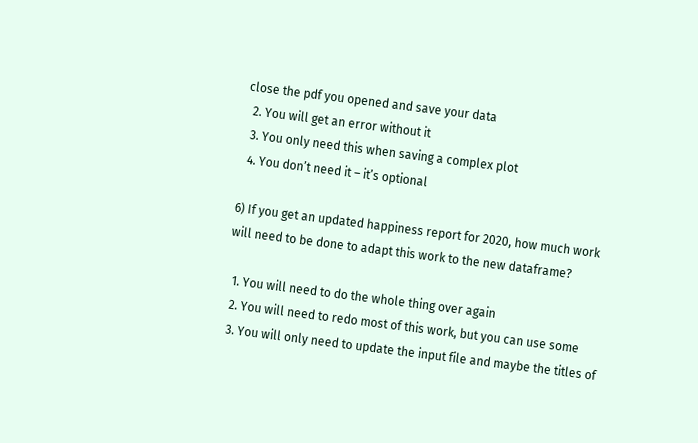close the pdf you opened and save your data
  2. You will get an error without it
  3. You only need this when saving a complex plot
  4. You don’t need it – it’s optional

6) If you get an updated happiness report for 2020, how much work will need to be done to adapt this work to the new dataframe?

  1. You will need to do the whole thing over again
  2. You will need to redo most of this work, but you can use some
  3. You will only need to update the input file and maybe the titles of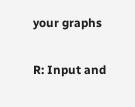your graphs

R: Input and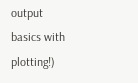output basics with plotting!)